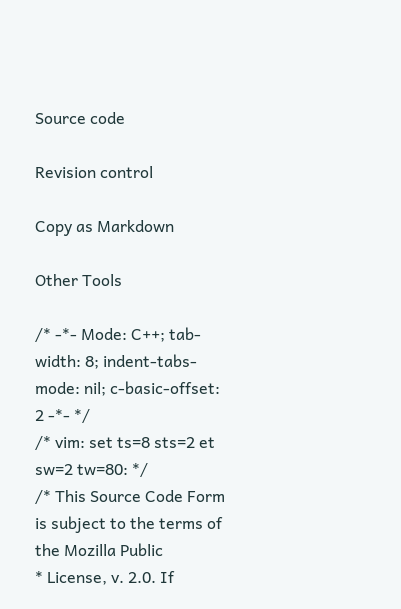Source code

Revision control

Copy as Markdown

Other Tools

/* -*- Mode: C++; tab-width: 8; indent-tabs-mode: nil; c-basic-offset: 2 -*- */
/* vim: set ts=8 sts=2 et sw=2 tw=80: */
/* This Source Code Form is subject to the terms of the Mozilla Public
* License, v. 2.0. If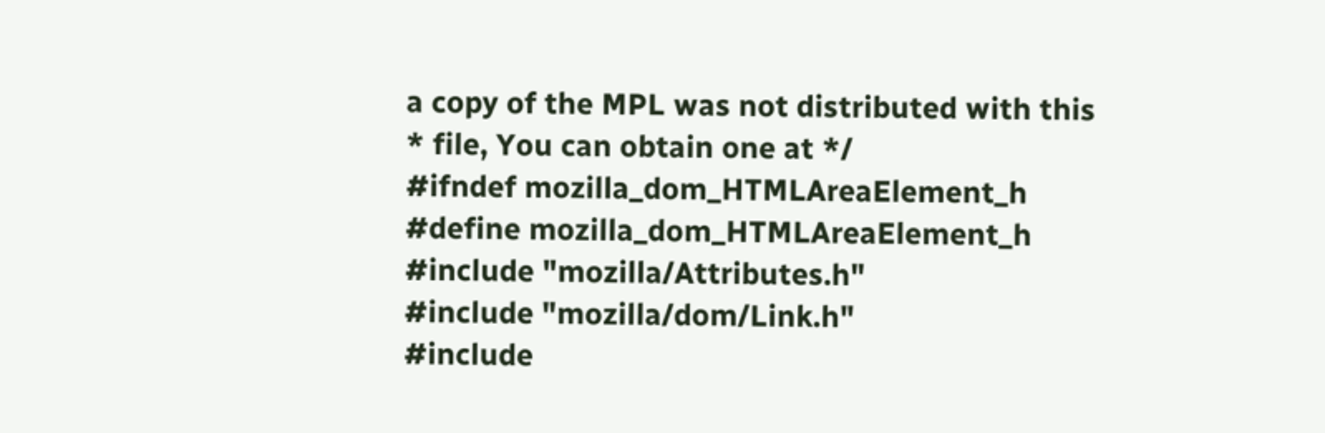a copy of the MPL was not distributed with this
* file, You can obtain one at */
#ifndef mozilla_dom_HTMLAreaElement_h
#define mozilla_dom_HTMLAreaElement_h
#include "mozilla/Attributes.h"
#include "mozilla/dom/Link.h"
#include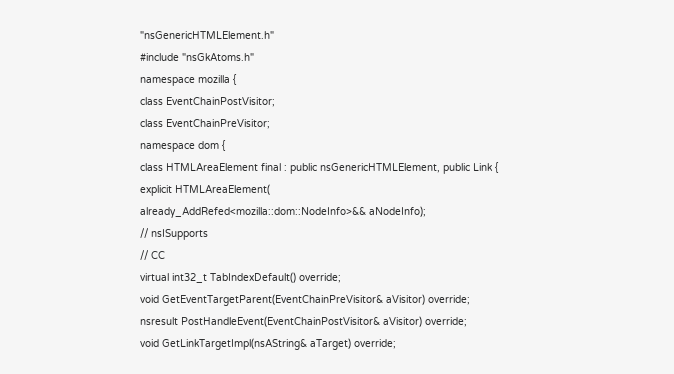"nsGenericHTMLElement.h"
#include "nsGkAtoms.h"
namespace mozilla {
class EventChainPostVisitor;
class EventChainPreVisitor;
namespace dom {
class HTMLAreaElement final : public nsGenericHTMLElement, public Link {
explicit HTMLAreaElement(
already_AddRefed<mozilla::dom::NodeInfo>&& aNodeInfo);
// nsISupports
// CC
virtual int32_t TabIndexDefault() override;
void GetEventTargetParent(EventChainPreVisitor& aVisitor) override;
nsresult PostHandleEvent(EventChainPostVisitor& aVisitor) override;
void GetLinkTargetImpl(nsAString& aTarget) override;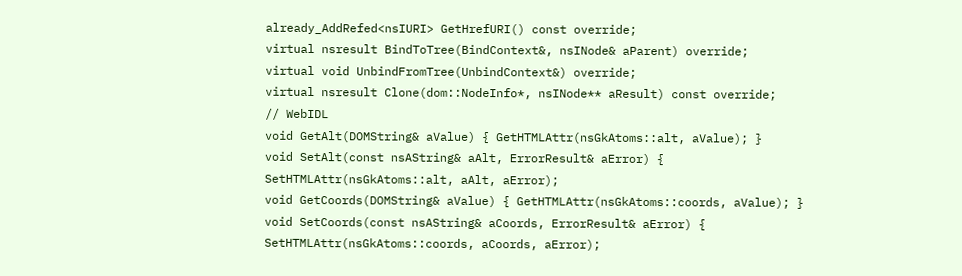already_AddRefed<nsIURI> GetHrefURI() const override;
virtual nsresult BindToTree(BindContext&, nsINode& aParent) override;
virtual void UnbindFromTree(UnbindContext&) override;
virtual nsresult Clone(dom::NodeInfo*, nsINode** aResult) const override;
// WebIDL
void GetAlt(DOMString& aValue) { GetHTMLAttr(nsGkAtoms::alt, aValue); }
void SetAlt(const nsAString& aAlt, ErrorResult& aError) {
SetHTMLAttr(nsGkAtoms::alt, aAlt, aError);
void GetCoords(DOMString& aValue) { GetHTMLAttr(nsGkAtoms::coords, aValue); }
void SetCoords(const nsAString& aCoords, ErrorResult& aError) {
SetHTMLAttr(nsGkAtoms::coords, aCoords, aError);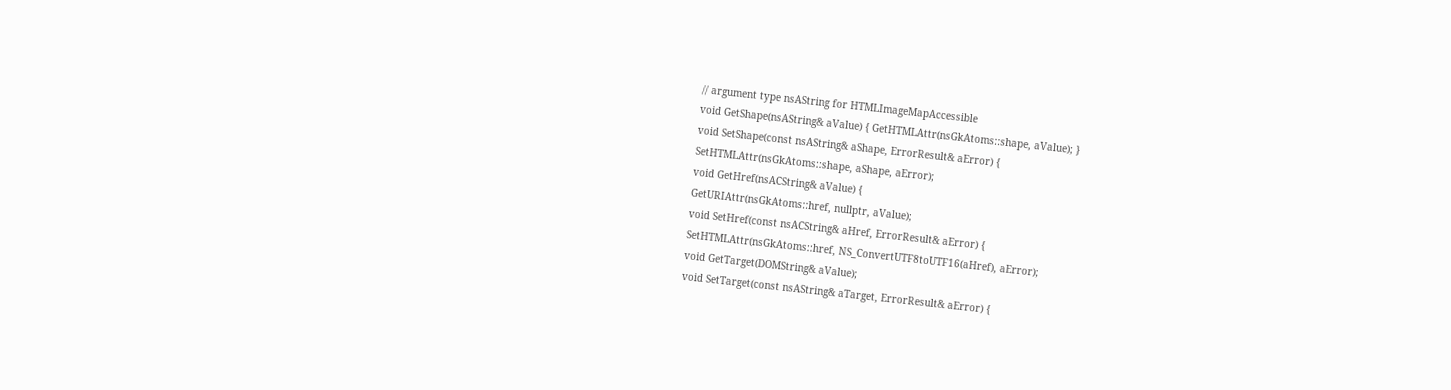// argument type nsAString for HTMLImageMapAccessible
void GetShape(nsAString& aValue) { GetHTMLAttr(nsGkAtoms::shape, aValue); }
void SetShape(const nsAString& aShape, ErrorResult& aError) {
SetHTMLAttr(nsGkAtoms::shape, aShape, aError);
void GetHref(nsACString& aValue) {
GetURIAttr(nsGkAtoms::href, nullptr, aValue);
void SetHref(const nsACString& aHref, ErrorResult& aError) {
SetHTMLAttr(nsGkAtoms::href, NS_ConvertUTF8toUTF16(aHref), aError);
void GetTarget(DOMString& aValue);
void SetTarget(const nsAString& aTarget, ErrorResult& aError) {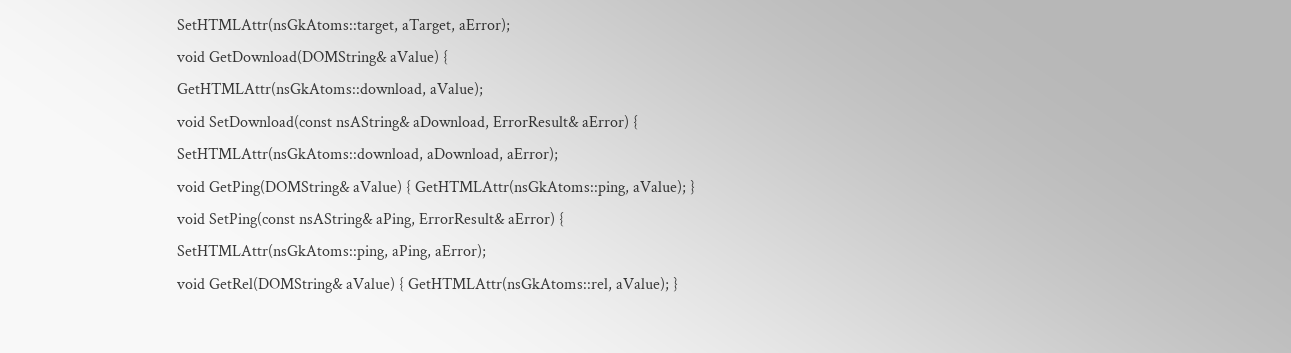SetHTMLAttr(nsGkAtoms::target, aTarget, aError);
void GetDownload(DOMString& aValue) {
GetHTMLAttr(nsGkAtoms::download, aValue);
void SetDownload(const nsAString& aDownload, ErrorResult& aError) {
SetHTMLAttr(nsGkAtoms::download, aDownload, aError);
void GetPing(DOMString& aValue) { GetHTMLAttr(nsGkAtoms::ping, aValue); }
void SetPing(const nsAString& aPing, ErrorResult& aError) {
SetHTMLAttr(nsGkAtoms::ping, aPing, aError);
void GetRel(DOMString& aValue) { GetHTMLAttr(nsGkAtoms::rel, aValue); }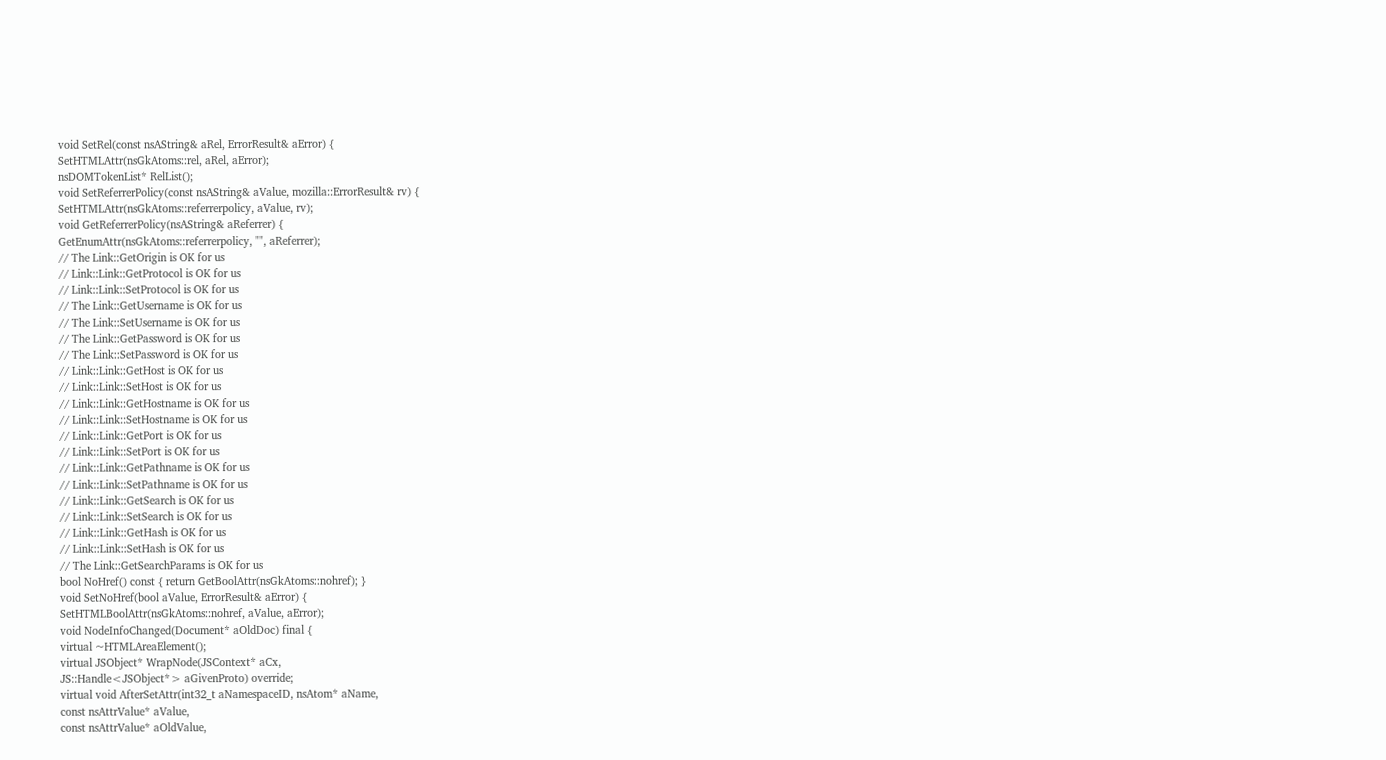void SetRel(const nsAString& aRel, ErrorResult& aError) {
SetHTMLAttr(nsGkAtoms::rel, aRel, aError);
nsDOMTokenList* RelList();
void SetReferrerPolicy(const nsAString& aValue, mozilla::ErrorResult& rv) {
SetHTMLAttr(nsGkAtoms::referrerpolicy, aValue, rv);
void GetReferrerPolicy(nsAString& aReferrer) {
GetEnumAttr(nsGkAtoms::referrerpolicy, "", aReferrer);
// The Link::GetOrigin is OK for us
// Link::Link::GetProtocol is OK for us
// Link::Link::SetProtocol is OK for us
// The Link::GetUsername is OK for us
// The Link::SetUsername is OK for us
// The Link::GetPassword is OK for us
// The Link::SetPassword is OK for us
// Link::Link::GetHost is OK for us
// Link::Link::SetHost is OK for us
// Link::Link::GetHostname is OK for us
// Link::Link::SetHostname is OK for us
// Link::Link::GetPort is OK for us
// Link::Link::SetPort is OK for us
// Link::Link::GetPathname is OK for us
// Link::Link::SetPathname is OK for us
// Link::Link::GetSearch is OK for us
// Link::Link::SetSearch is OK for us
// Link::Link::GetHash is OK for us
// Link::Link::SetHash is OK for us
// The Link::GetSearchParams is OK for us
bool NoHref() const { return GetBoolAttr(nsGkAtoms::nohref); }
void SetNoHref(bool aValue, ErrorResult& aError) {
SetHTMLBoolAttr(nsGkAtoms::nohref, aValue, aError);
void NodeInfoChanged(Document* aOldDoc) final {
virtual ~HTMLAreaElement();
virtual JSObject* WrapNode(JSContext* aCx,
JS::Handle<JSObject*> aGivenProto) override;
virtual void AfterSetAttr(int32_t aNamespaceID, nsAtom* aName,
const nsAttrValue* aValue,
const nsAttrValue* aOldValue,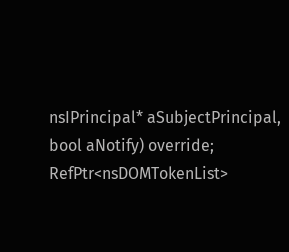nsIPrincipal* aSubjectPrincipal,
bool aNotify) override;
RefPtr<nsDOMTokenList>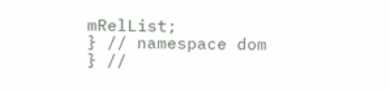mRelList;
} // namespace dom
} //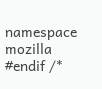namespace mozilla
#endif /*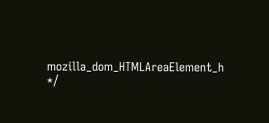mozilla_dom_HTMLAreaElement_h */